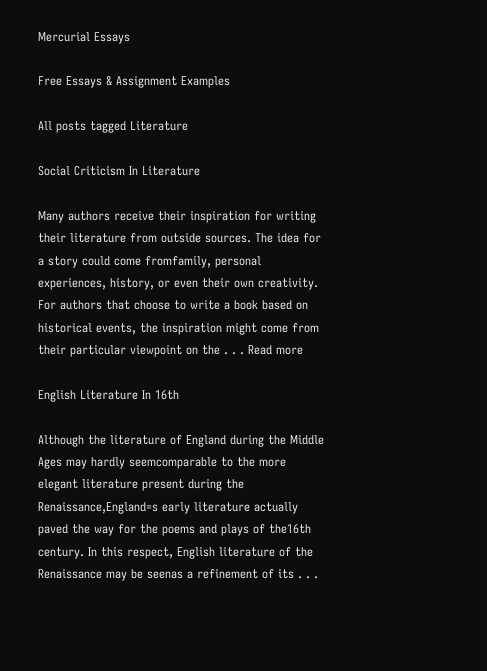Mercurial Essays

Free Essays & Assignment Examples

All posts tagged Literature

Social Criticism In Literature

Many authors receive their inspiration for writing their literature from outside sources. The idea for a story could come fromfamily, personal experiences, history, or even their own creativity. For authors that choose to write a book based on historical events, the inspiration might come from their particular viewpoint on the . . . Read more

English Literature In 16th

Although the literature of England during the Middle Ages may hardly seemcomparable to the more elegant literature present during the Renaissance,England=s early literature actually paved the way for the poems and plays of the16th century. In this respect, English literature of the Renaissance may be seenas a refinement of its . . .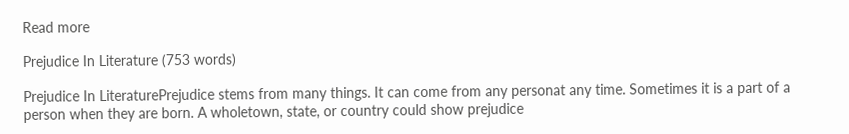Read more

Prejudice In Literature (753 words)

Prejudice In LiteraturePrejudice stems from many things. It can come from any personat any time. Sometimes it is a part of a person when they are born. A wholetown, state, or country could show prejudice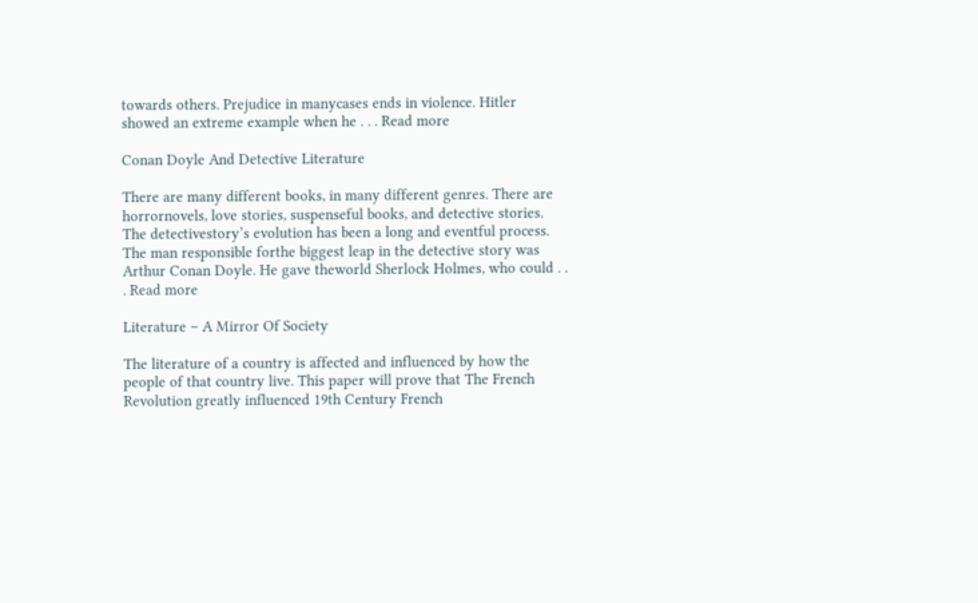towards others. Prejudice in manycases ends in violence. Hitler showed an extreme example when he . . . Read more

Conan Doyle And Detective Literature

There are many different books, in many different genres. There are horrornovels, love stories, suspenseful books, and detective stories. The detectivestory’s evolution has been a long and eventful process. The man responsible forthe biggest leap in the detective story was Arthur Conan Doyle. He gave theworld Sherlock Holmes, who could . . . Read more

Literature – A Mirror Of Society

The literature of a country is affected and influenced by how the people of that country live. This paper will prove that The French Revolution greatly influenced 19th Century French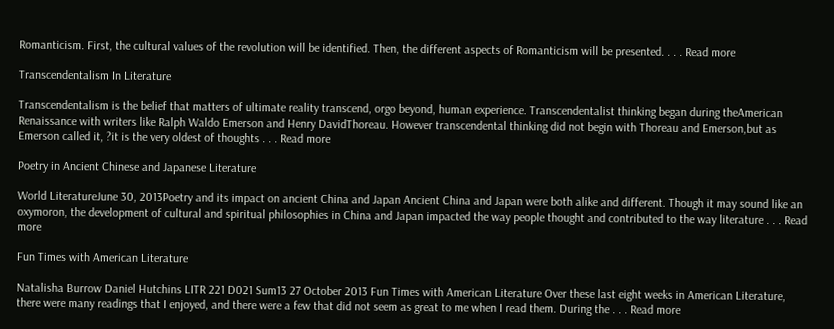Romanticism. First, the cultural values of the revolution will be identified. Then, the different aspects of Romanticism will be presented. . . . Read more

Transcendentalism In Literature

Transcendentalism is the belief that matters of ultimate reality transcend, orgo beyond, human experience. Transcendentalist thinking began during theAmerican Renaissance with writers like Ralph Waldo Emerson and Henry DavidThoreau. However transcendental thinking did not begin with Thoreau and Emerson,but as Emerson called it, ?it is the very oldest of thoughts . . . Read more

Poetry in Ancient Chinese and Japanese Literature

World LiteratureJune 30, 2013Poetry and its impact on ancient China and Japan Ancient China and Japan were both alike and different. Though it may sound like an oxymoron, the development of cultural and spiritual philosophies in China and Japan impacted the way people thought and contributed to the way literature . . . Read more

Fun Times with American Literature

Natalisha Burrow Daniel Hutchins LITR 221 D021 Sum13 27 October 2013 Fun Times with American Literature Over these last eight weeks in American Literature, there were many readings that I enjoyed, and there were a few that did not seem as great to me when I read them. During the . . . Read more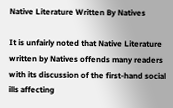Native Literature Written By Natives

It is unfairly noted that Native Literature written by Natives offends many readers with its discussion of the first-hand social ills affecting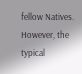fellow Natives. However, the typical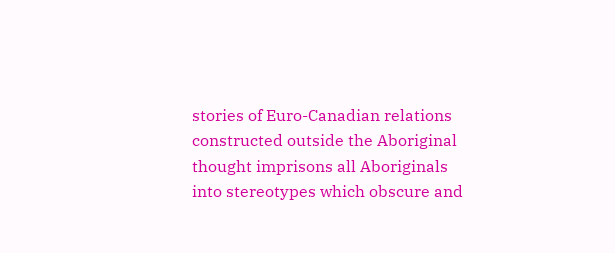stories of Euro-Canadian relations constructed outside the Aboriginal thought imprisons all Aboriginals into stereotypes which obscure and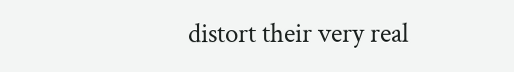distort their very real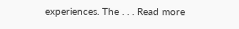experiences. The . . . Read more